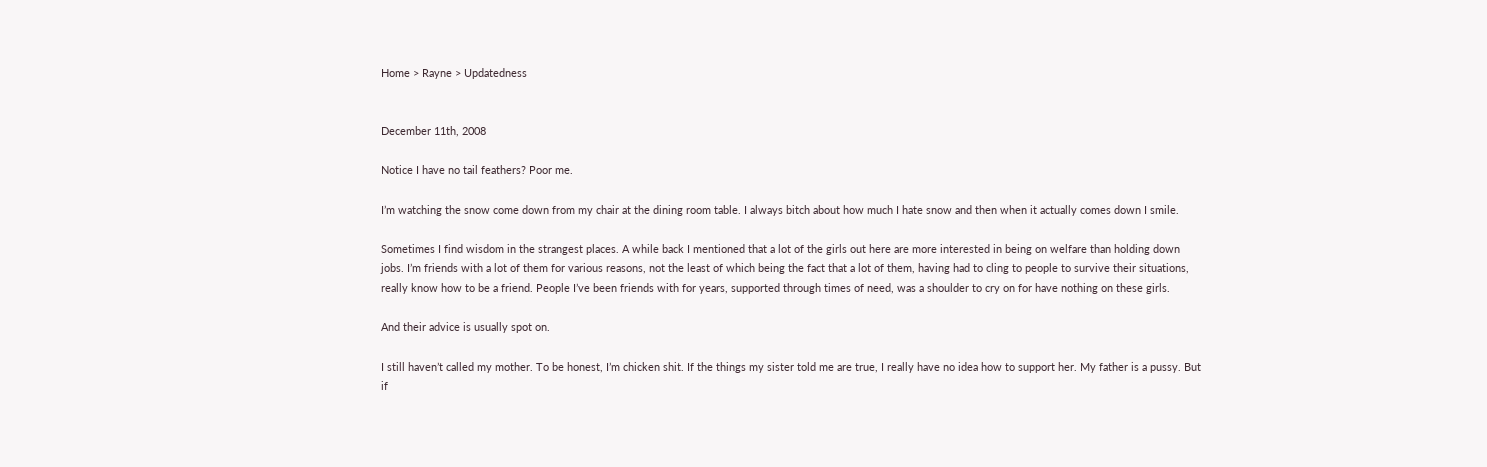Home > Rayne > Updatedness


December 11th, 2008

Notice I have no tail feathers? Poor me.

I’m watching the snow come down from my chair at the dining room table. I always bitch about how much I hate snow and then when it actually comes down I smile.

Sometimes I find wisdom in the strangest places. A while back I mentioned that a lot of the girls out here are more interested in being on welfare than holding down jobs. I’m friends with a lot of them for various reasons, not the least of which being the fact that a lot of them, having had to cling to people to survive their situations, really know how to be a friend. People I’ve been friends with for years, supported through times of need, was a shoulder to cry on for have nothing on these girls.

And their advice is usually spot on.

I still haven’t called my mother. To be honest, I’m chicken shit. If the things my sister told me are true, I really have no idea how to support her. My father is a pussy. But if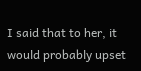I said that to her, it would probably upset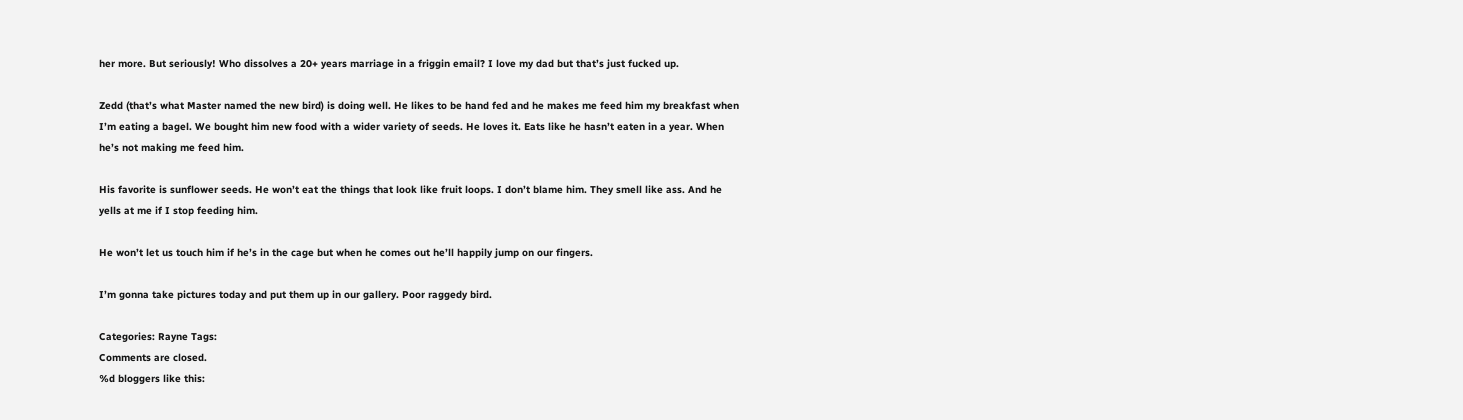her more. But seriously! Who dissolves a 20+ years marriage in a friggin email? I love my dad but that’s just fucked up.

Zedd (that’s what Master named the new bird) is doing well. He likes to be hand fed and he makes me feed him my breakfast when I’m eating a bagel. We bought him new food with a wider variety of seeds. He loves it. Eats like he hasn’t eaten in a year. When he’s not making me feed him.

His favorite is sunflower seeds. He won’t eat the things that look like fruit loops. I don’t blame him. They smell like ass. And he yells at me if I stop feeding him.

He won’t let us touch him if he’s in the cage but when he comes out he’ll happily jump on our fingers.

I’m gonna take pictures today and put them up in our gallery. Poor raggedy bird.

Categories: Rayne Tags:
Comments are closed.
%d bloggers like this: